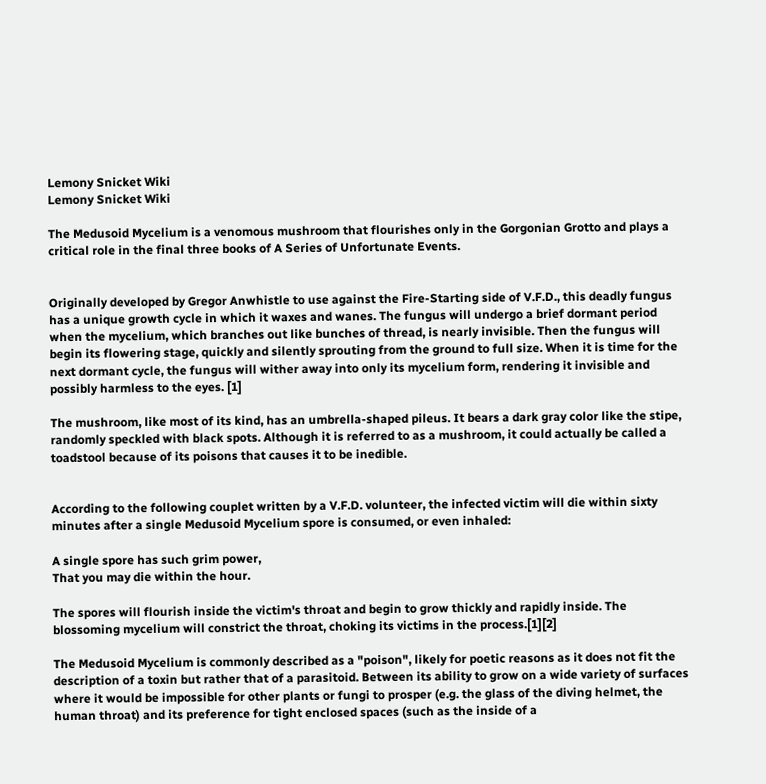Lemony Snicket Wiki
Lemony Snicket Wiki

The Medusoid Mycelium is a venomous mushroom that flourishes only in the Gorgonian Grotto and plays a critical role in the final three books of A Series of Unfortunate Events.


Originally developed by Gregor Anwhistle to use against the Fire-Starting side of V.F.D., this deadly fungus has a unique growth cycle in which it waxes and wanes. The fungus will undergo a brief dormant period when the mycelium, which branches out like bunches of thread, is nearly invisible. Then the fungus will begin its flowering stage, quickly and silently sprouting from the ground to full size. When it is time for the next dormant cycle, the fungus will wither away into only its mycelium form, rendering it invisible and possibly harmless to the eyes. [1]

The mushroom, like most of its kind, has an umbrella-shaped pileus. It bears a dark gray color like the stipe, randomly speckled with black spots. Although it is referred to as a mushroom, it could actually be called a toadstool because of its poisons that causes it to be inedible.


According to the following couplet written by a V.F.D. volunteer, the infected victim will die within sixty minutes after a single Medusoid Mycelium spore is consumed, or even inhaled:

A single spore has such grim power,
That you may die within the hour.

The spores will flourish inside the victim's throat and begin to grow thickly and rapidly inside. The blossoming mycelium will constrict the throat, choking its victims in the process.[1][2]

The Medusoid Mycelium is commonly described as a "poison", likely for poetic reasons as it does not fit the description of a toxin but rather that of a parasitoid. Between its ability to grow on a wide variety of surfaces where it would be impossible for other plants or fungi to prosper (e.g. the glass of the diving helmet, the human throat) and its preference for tight enclosed spaces (such as the inside of a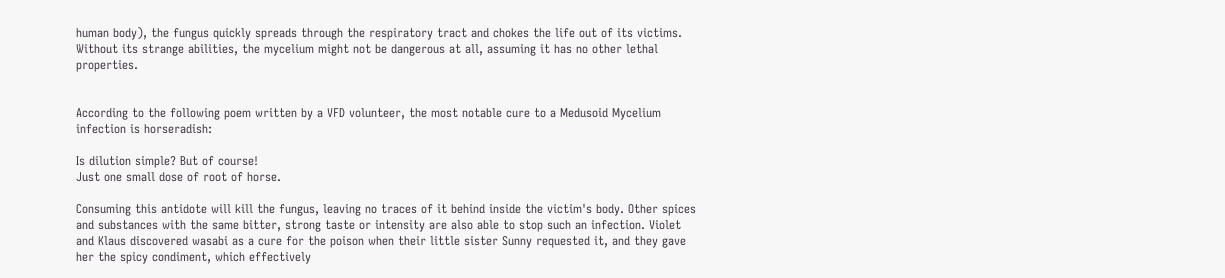human body), the fungus quickly spreads through the respiratory tract and chokes the life out of its victims. Without its strange abilities, the mycelium might not be dangerous at all, assuming it has no other lethal properties.


According to the following poem written by a VFD volunteer, the most notable cure to a Medusoid Mycelium infection is horseradish:

Is dilution simple? But of course!
Just one small dose of root of horse.

Consuming this antidote will kill the fungus, leaving no traces of it behind inside the victim's body. Other spices and substances with the same bitter, strong taste or intensity are also able to stop such an infection. Violet and Klaus discovered wasabi as a cure for the poison when their little sister Sunny requested it, and they gave her the spicy condiment, which effectively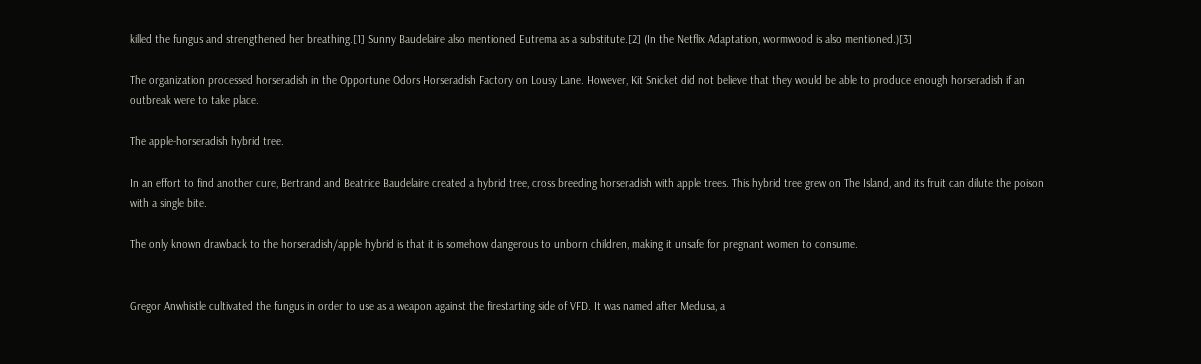killed the fungus and strengthened her breathing.[1] Sunny Baudelaire also mentioned Eutrema as a substitute.[2] (In the Netflix Adaptation, wormwood is also mentioned.)[3]

The organization processed horseradish in the Opportune Odors Horseradish Factory on Lousy Lane. However, Kit Snicket did not believe that they would be able to produce enough horseradish if an outbreak were to take place.

The apple-horseradish hybrid tree.

In an effort to find another cure, Bertrand and Beatrice Baudelaire created a hybrid tree, cross breeding horseradish with apple trees. This hybrid tree grew on The Island, and its fruit can dilute the poison with a single bite.

The only known drawback to the horseradish/apple hybrid is that it is somehow dangerous to unborn children, making it unsafe for pregnant women to consume.


Gregor Anwhistle cultivated the fungus in order to use as a weapon against the firestarting side of VFD. It was named after Medusa, a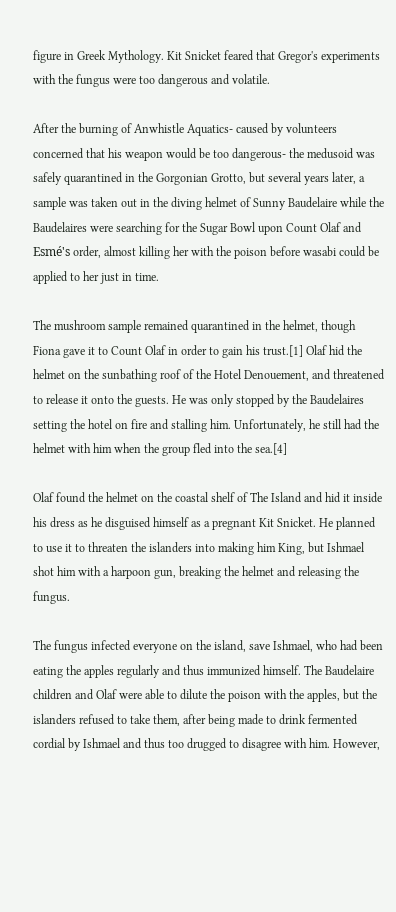figure in Greek Mythology. Kit Snicket feared that Gregor's experiments with the fungus were too dangerous and volatile.

After the burning of Anwhistle Aquatics- caused by volunteers concerned that his weapon would be too dangerous- the medusoid was safely quarantined in the Gorgonian Grotto, but several years later, a sample was taken out in the diving helmet of Sunny Baudelaire while the Baudelaires were searching for the Sugar Bowl upon Count Olaf and Esmé's order, almost killing her with the poison before wasabi could be applied to her just in time.

The mushroom sample remained quarantined in the helmet, though Fiona gave it to Count Olaf in order to gain his trust.[1] Olaf hid the helmet on the sunbathing roof of the Hotel Denouement, and threatened to release it onto the guests. He was only stopped by the Baudelaires setting the hotel on fire and stalling him. Unfortunately, he still had the helmet with him when the group fled into the sea.[4]

Olaf found the helmet on the coastal shelf of The Island and hid it inside his dress as he disguised himself as a pregnant Kit Snicket. He planned to use it to threaten the islanders into making him King, but Ishmael shot him with a harpoon gun, breaking the helmet and releasing the fungus.

The fungus infected everyone on the island, save Ishmael, who had been eating the apples regularly and thus immunized himself. The Baudelaire children and Olaf were able to dilute the poison with the apples, but the islanders refused to take them, after being made to drink fermented cordial by Ishmael and thus too drugged to disagree with him. However,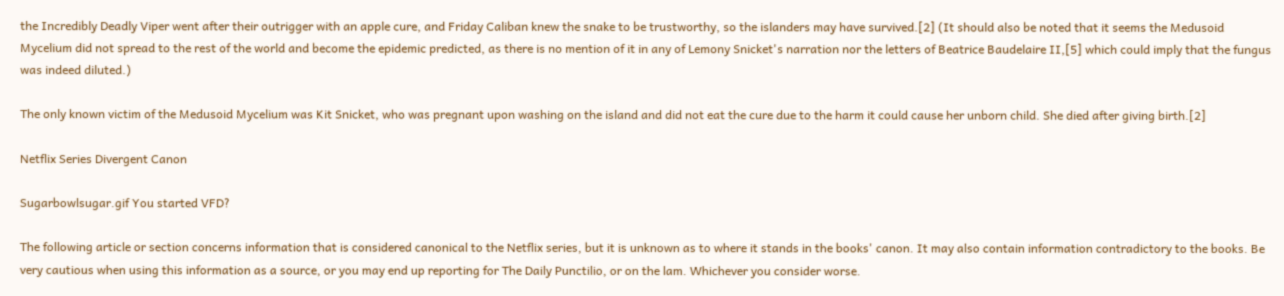the Incredibly Deadly Viper went after their outrigger with an apple cure, and Friday Caliban knew the snake to be trustworthy, so the islanders may have survived.[2] (It should also be noted that it seems the Medusoid Mycelium did not spread to the rest of the world and become the epidemic predicted, as there is no mention of it in any of Lemony Snicket's narration nor the letters of Beatrice Baudelaire II,[5] which could imply that the fungus was indeed diluted.)

The only known victim of the Medusoid Mycelium was Kit Snicket, who was pregnant upon washing on the island and did not eat the cure due to the harm it could cause her unborn child. She died after giving birth.[2]

Netflix Series Divergent Canon

Sugarbowlsugar.gif You started VFD?

The following article or section concerns information that is considered canonical to the Netflix series, but it is unknown as to where it stands in the books' canon. It may also contain information contradictory to the books. Be very cautious when using this information as a source, or you may end up reporting for The Daily Punctilio, or on the lam. Whichever you consider worse.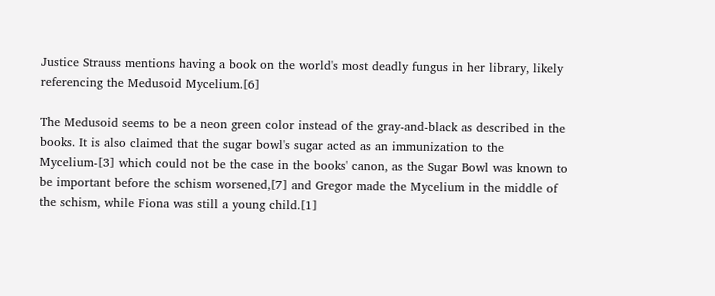Justice Strauss mentions having a book on the world's most deadly fungus in her library, likely referencing the Medusoid Mycelium.[6]

The Medusoid seems to be a neon green color instead of the gray-and-black as described in the books. It is also claimed that the sugar bowl's sugar acted as an immunization to the Mycelium-[3] which could not be the case in the books' canon, as the Sugar Bowl was known to be important before the schism worsened,[7] and Gregor made the Mycelium in the middle of the schism, while Fiona was still a young child.[1]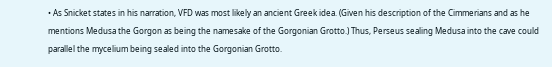• As Snicket states in his narration, VFD was most likely an ancient Greek idea. (Given his description of the Cimmerians and as he mentions Medusa the Gorgon as being the namesake of the Gorgonian Grotto.) Thus, Perseus sealing Medusa into the cave could parallel the mycelium being sealed into the Gorgonian Grotto.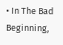• In The Bad Beginning,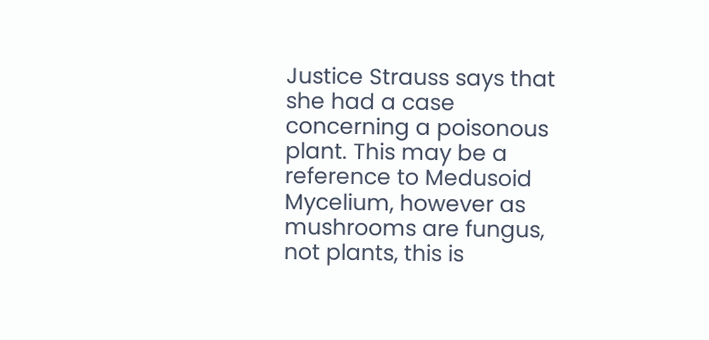Justice Strauss says that she had a case concerning a poisonous plant. This may be a reference to Medusoid Mycelium, however as mushrooms are fungus, not plants, this is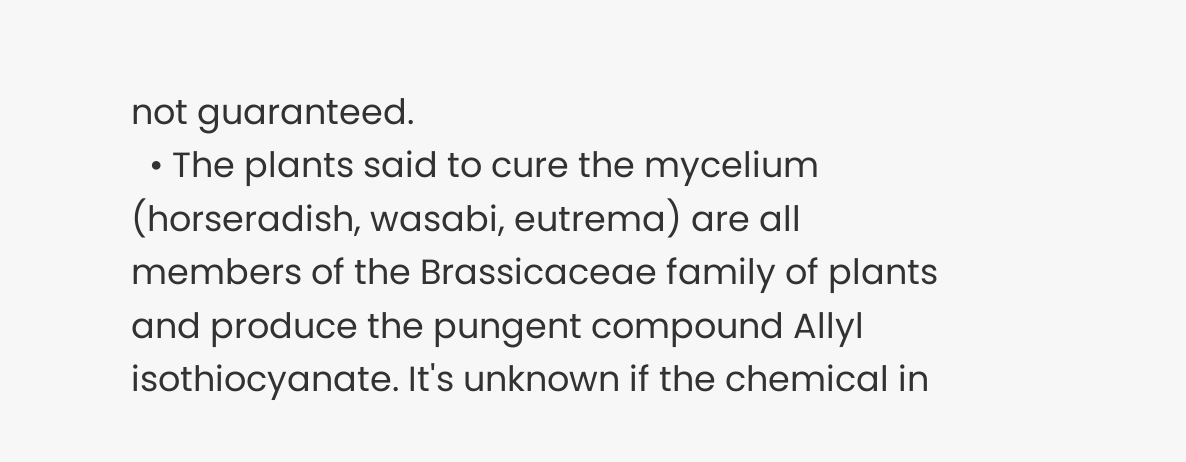not guaranteed.
  • The plants said to cure the mycelium (horseradish, wasabi, eutrema) are all members of the Brassicaceae family of plants and produce the pungent compound Allyl isothiocyanate. It's unknown if the chemical in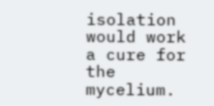isolation would work a cure for the mycelium.